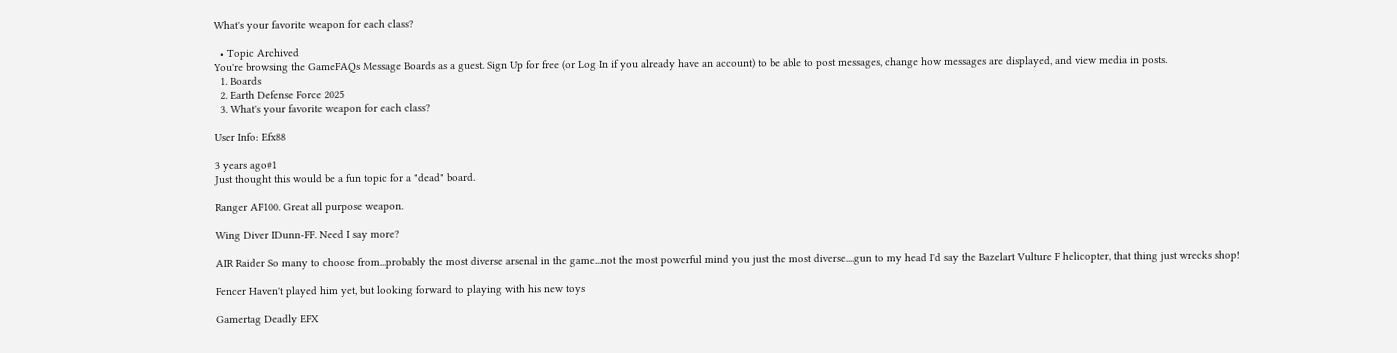What's your favorite weapon for each class?

  • Topic Archived
You're browsing the GameFAQs Message Boards as a guest. Sign Up for free (or Log In if you already have an account) to be able to post messages, change how messages are displayed, and view media in posts.
  1. Boards
  2. Earth Defense Force 2025
  3. What's your favorite weapon for each class?

User Info: Efx88

3 years ago#1
Just thought this would be a fun topic for a "dead" board.

Ranger AF100. Great all purpose weapon.

Wing Diver IDunn-FF. Need I say more?

AIR Raider So many to choose from...probably the most diverse arsenal in the game...not the most powerful mind you just the most diverse....gun to my head I'd say the Bazelart Vulture F helicopter, that thing just wrecks shop!

Fencer Haven't played him yet, but looking forward to playing with his new toys

Gamertag Deadly EFX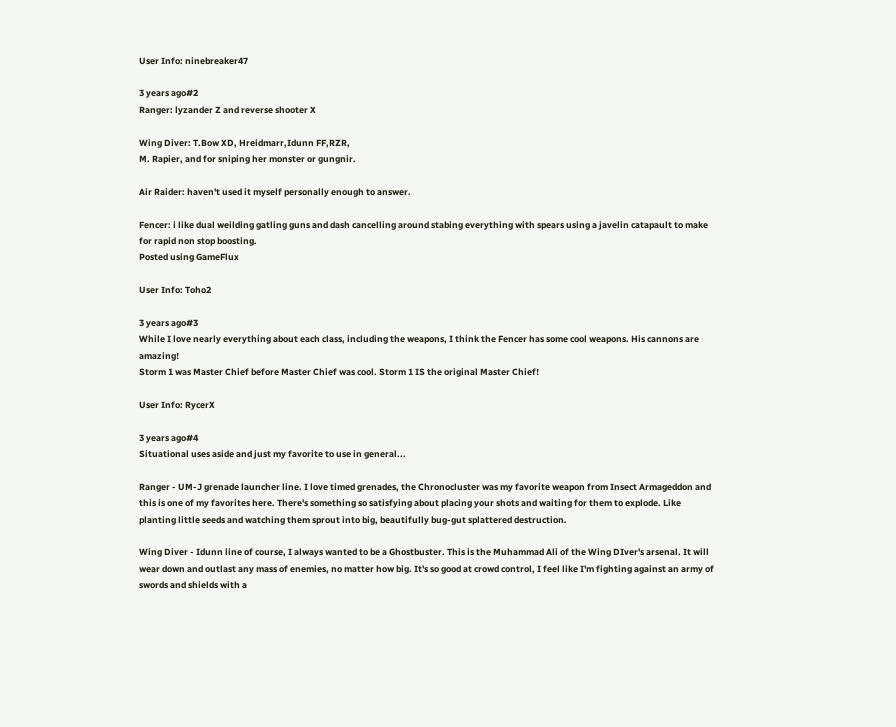User Info: ninebreaker47

3 years ago#2
Ranger: lyzander Z and reverse shooter X

Wing Diver: T.Bow XD, Hreidmarr,Idunn FF,RZR,
M. Rapier, and for sniping her monster or gungnir.

Air Raider: haven't used it myself personally enough to answer.

Fencer: i like dual weilding gatling guns and dash cancelling around stabing everything with spears using a javelin catapault to make for rapid non stop boosting.
Posted using GameFlux

User Info: Toho2

3 years ago#3
While I love nearly everything about each class, including the weapons, I think the Fencer has some cool weapons. His cannons are amazing!
Storm 1 was Master Chief before Master Chief was cool. Storm 1 IS the original Master Chief!

User Info: RycerX

3 years ago#4
Situational uses aside and just my favorite to use in general...

Ranger - UM-J grenade launcher line. I love timed grenades, the Chronocluster was my favorite weapon from Insect Armageddon and this is one of my favorites here. There's something so satisfying about placing your shots and waiting for them to explode. Like planting little seeds and watching them sprout into big, beautifully bug-gut splattered destruction.

Wing Diver - Idunn line of course, I always wanted to be a Ghostbuster. This is the Muhammad Ali of the Wing DIver's arsenal. It will wear down and outlast any mass of enemies, no matter how big. It's so good at crowd control, I feel like I'm fighting against an army of swords and shields with a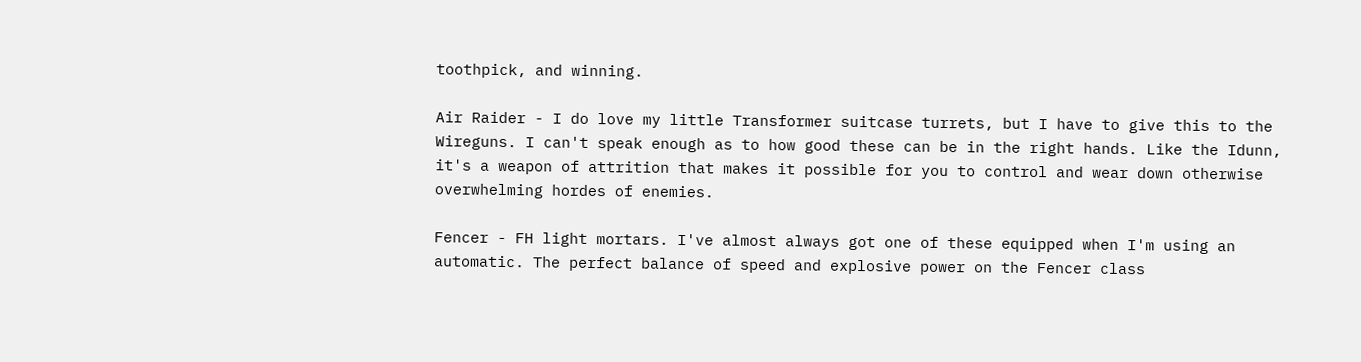toothpick, and winning.

Air Raider - I do love my little Transformer suitcase turrets, but I have to give this to the Wireguns. I can't speak enough as to how good these can be in the right hands. Like the Idunn, it's a weapon of attrition that makes it possible for you to control and wear down otherwise overwhelming hordes of enemies.

Fencer - FH light mortars. I've almost always got one of these equipped when I'm using an automatic. The perfect balance of speed and explosive power on the Fencer class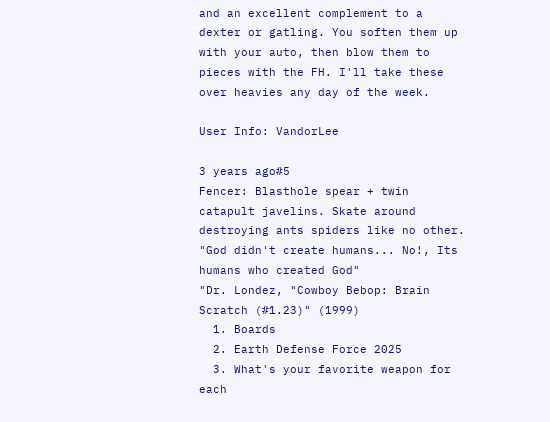and an excellent complement to a dexter or gatling. You soften them up with your auto, then blow them to pieces with the FH. I'll take these over heavies any day of the week.

User Info: VandorLee

3 years ago#5
Fencer: Blasthole spear + twin catapult javelins. Skate around destroying ants spiders like no other.
"God didn't create humans... No!, Its humans who created God"
"Dr. Londez, "Cowboy Bebop: Brain Scratch (#1.23)" (1999)
  1. Boards
  2. Earth Defense Force 2025
  3. What's your favorite weapon for each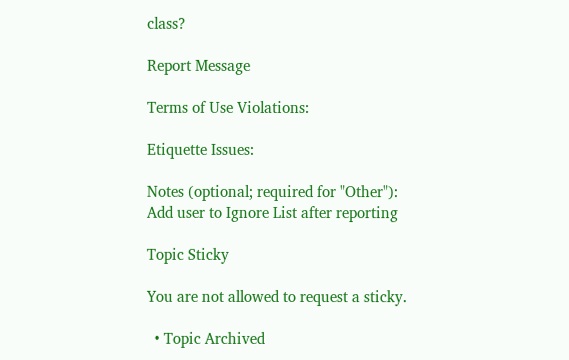class?

Report Message

Terms of Use Violations:

Etiquette Issues:

Notes (optional; required for "Other"):
Add user to Ignore List after reporting

Topic Sticky

You are not allowed to request a sticky.

  • Topic Archived